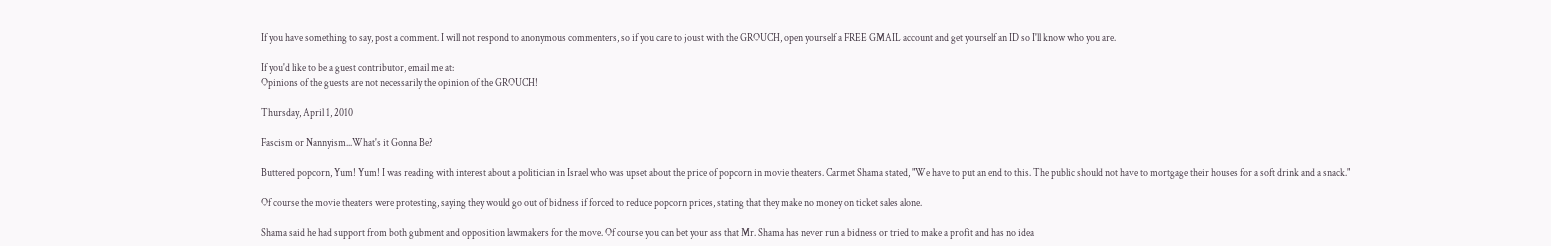If you have something to say, post a comment. I will not respond to anonymous commenters, so if you care to joust with the GROUCH, open yourself a FREE GMAIL account and get yourself an ID so I'll know who you are.

If you'd like to be a guest contributor, email me at:
Opinions of the guests are not necessarily the opinion of the GROUCH!

Thursday, April 1, 2010

Fascism or Nannyism...What's it Gonna Be?

Buttered popcorn, Yum! Yum! I was reading with interest about a politician in Israel who was upset about the price of popcorn in movie theaters. Carmet Shama stated, "We have to put an end to this. The public should not have to mortgage their houses for a soft drink and a snack."

Of course the movie theaters were protesting, saying they would go out of bidness if forced to reduce popcorn prices, stating that they make no money on ticket sales alone.

Shama said he had support from both gubment and opposition lawmakers for the move. Of course you can bet your ass that Mr. Shama has never run a bidness or tried to make a profit and has no idea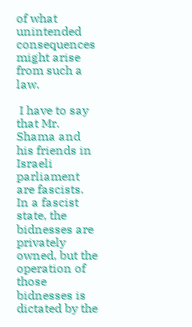of what unintended consequences might arise from such a law.

 I have to say that Mr. Shama and his friends in Israeli parliament are fascists. In a fascist state, the bidnesses are privately owned, but the operation of those bidnesses is dictated by the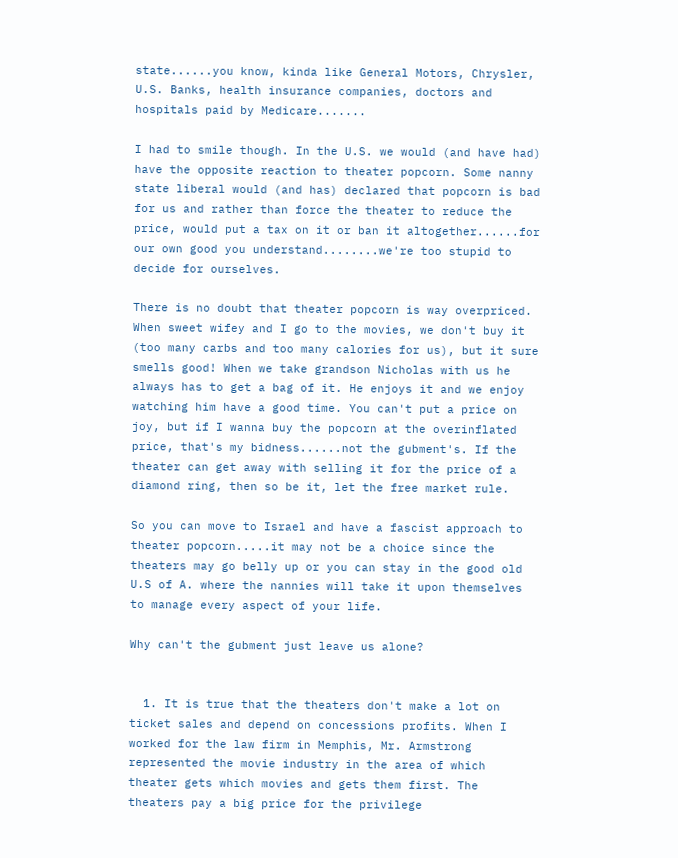state......you know, kinda like General Motors, Chrysler, U.S. Banks, health insurance companies, doctors and hospitals paid by Medicare.......

I had to smile though. In the U.S. we would (and have had) have the opposite reaction to theater popcorn. Some nanny state liberal would (and has) declared that popcorn is bad for us and rather than force the theater to reduce the price, would put a tax on it or ban it altogether......for our own good you understand........we're too stupid to decide for ourselves.

There is no doubt that theater popcorn is way overpriced. When sweet wifey and I go to the movies, we don't buy it (too many carbs and too many calories for us), but it sure smells good! When we take grandson Nicholas with us he always has to get a bag of it. He enjoys it and we enjoy watching him have a good time. You can't put a price on joy, but if I wanna buy the popcorn at the overinflated price, that's my bidness......not the gubment's. If the theater can get away with selling it for the price of a diamond ring, then so be it, let the free market rule.

So you can move to Israel and have a fascist approach to theater popcorn.....it may not be a choice since the theaters may go belly up or you can stay in the good old U.S of A. where the nannies will take it upon themselves to manage every aspect of your life.

Why can't the gubment just leave us alone?


  1. It is true that the theaters don't make a lot on ticket sales and depend on concessions profits. When I worked for the law firm in Memphis, Mr. Armstrong represented the movie industry in the area of which theater gets which movies and gets them first. The theaters pay a big price for the privilege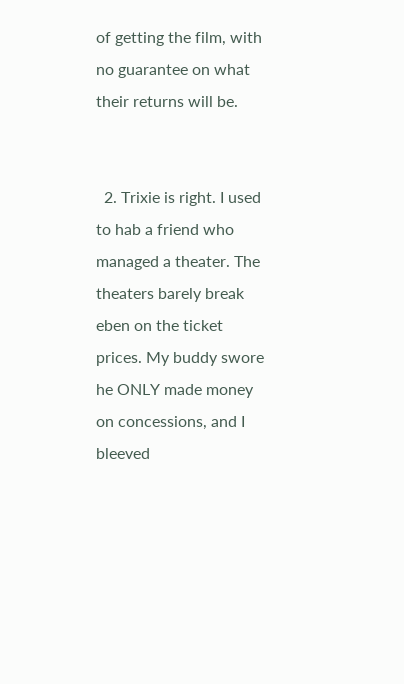of getting the film, with no guarantee on what their returns will be.


  2. Trixie is right. I used to hab a friend who managed a theater. The theaters barely break eben on the ticket prices. My buddy swore he ONLY made money on concessions, and I bleeved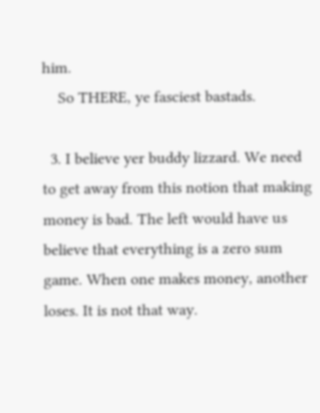him.
    So THERE, ye fasciest bastads.

  3. I believe yer buddy lizzard. We need to get away from this notion that making money is bad. The left would have us believe that everything is a zero sum game. When one makes money, another loses. It is not that way.